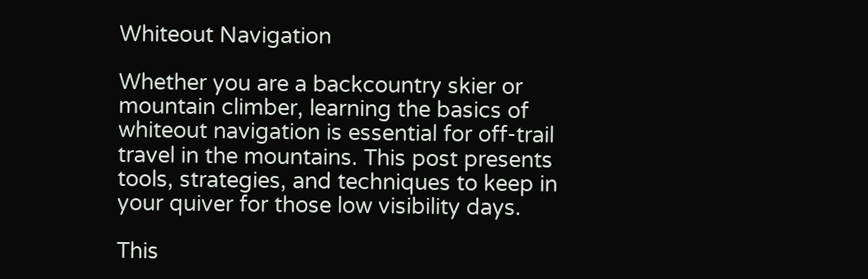Whiteout Navigation

Whether you are a backcountry skier or mountain climber, learning the basics of whiteout navigation is essential for off-trail travel in the mountains. This post presents tools, strategies, and techniques to keep in your quiver for those low visibility days.

This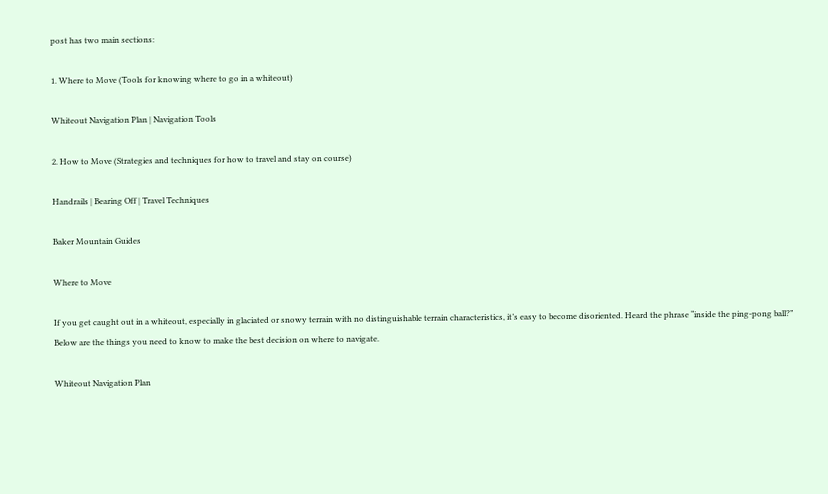post has two main sections:

1. Where to Move (Tools for knowing where to go in a whiteout)

Whiteout Navigation Plan | Navigation Tools

2. How to Move (Strategies and techniques for how to travel and stay on course)

Handrails | Bearing Off | Travel Techniques

Baker Mountain Guides

Where to Move

If you get caught out in a whiteout, especially in glaciated or snowy terrain with no distinguishable terrain characteristics, it’s easy to become disoriented. Heard the phrase “inside the ping-pong ball?” Below are the things you need to know to make the best decision on where to navigate.

Whiteout Navigation Plan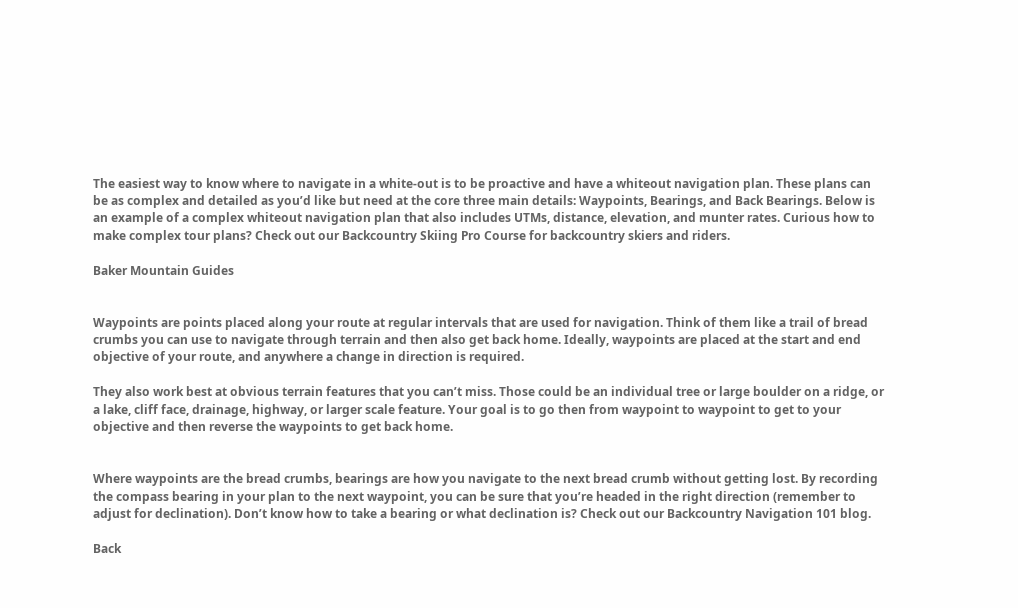The easiest way to know where to navigate in a white-out is to be proactive and have a whiteout navigation plan. These plans can be as complex and detailed as you’d like but need at the core three main details: Waypoints, Bearings, and Back Bearings. Below is an example of a complex whiteout navigation plan that also includes UTMs, distance, elevation, and munter rates. Curious how to make complex tour plans? Check out our Backcountry Skiing Pro Course for backcountry skiers and riders.

Baker Mountain Guides


Waypoints are points placed along your route at regular intervals that are used for navigation. Think of them like a trail of bread crumbs you can use to navigate through terrain and then also get back home. Ideally, waypoints are placed at the start and end objective of your route, and anywhere a change in direction is required.

They also work best at obvious terrain features that you can’t miss. Those could be an individual tree or large boulder on a ridge, or a lake, cliff face, drainage, highway, or larger scale feature. Your goal is to go then from waypoint to waypoint to get to your objective and then reverse the waypoints to get back home.


Where waypoints are the bread crumbs, bearings are how you navigate to the next bread crumb without getting lost. By recording the compass bearing in your plan to the next waypoint, you can be sure that you’re headed in the right direction (remember to adjust for declination). Don’t know how to take a bearing or what declination is? Check out our Backcountry Navigation 101 blog.

Back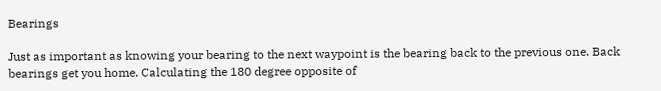Bearings

Just as important as knowing your bearing to the next waypoint is the bearing back to the previous one. Back bearings get you home. Calculating the 180 degree opposite of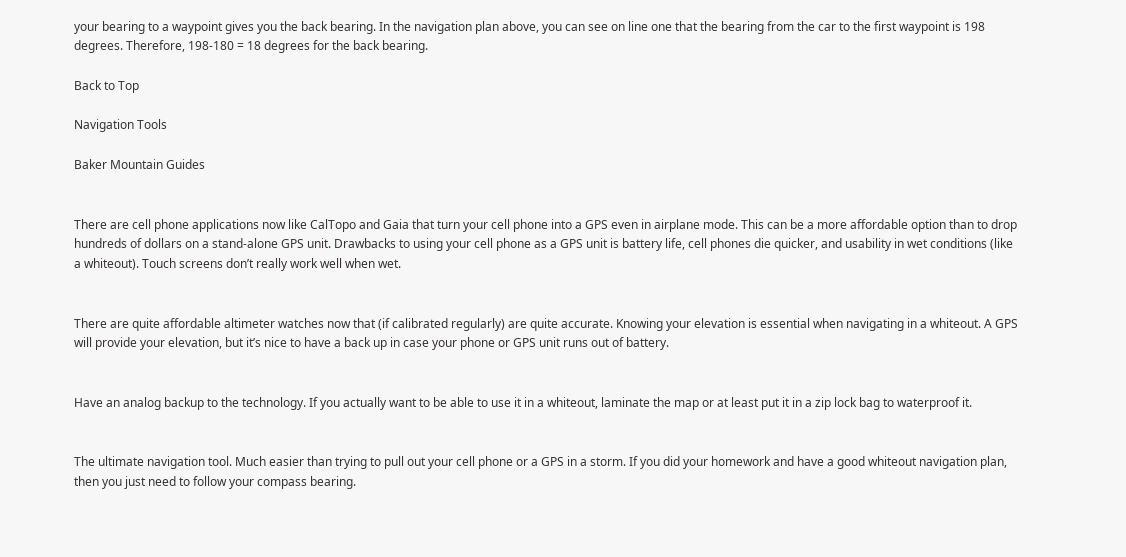your bearing to a waypoint gives you the back bearing. In the navigation plan above, you can see on line one that the bearing from the car to the first waypoint is 198 degrees. Therefore, 198-180 = 18 degrees for the back bearing.

Back to Top

Navigation Tools

Baker Mountain Guides


There are cell phone applications now like CalTopo and Gaia that turn your cell phone into a GPS even in airplane mode. This can be a more affordable option than to drop hundreds of dollars on a stand-alone GPS unit. Drawbacks to using your cell phone as a GPS unit is battery life, cell phones die quicker, and usability in wet conditions (like a whiteout). Touch screens don’t really work well when wet.


There are quite affordable altimeter watches now that (if calibrated regularly) are quite accurate. Knowing your elevation is essential when navigating in a whiteout. A GPS will provide your elevation, but it’s nice to have a back up in case your phone or GPS unit runs out of battery.


Have an analog backup to the technology. If you actually want to be able to use it in a whiteout, laminate the map or at least put it in a zip lock bag to waterproof it.


The ultimate navigation tool. Much easier than trying to pull out your cell phone or a GPS in a storm. If you did your homework and have a good whiteout navigation plan, then you just need to follow your compass bearing.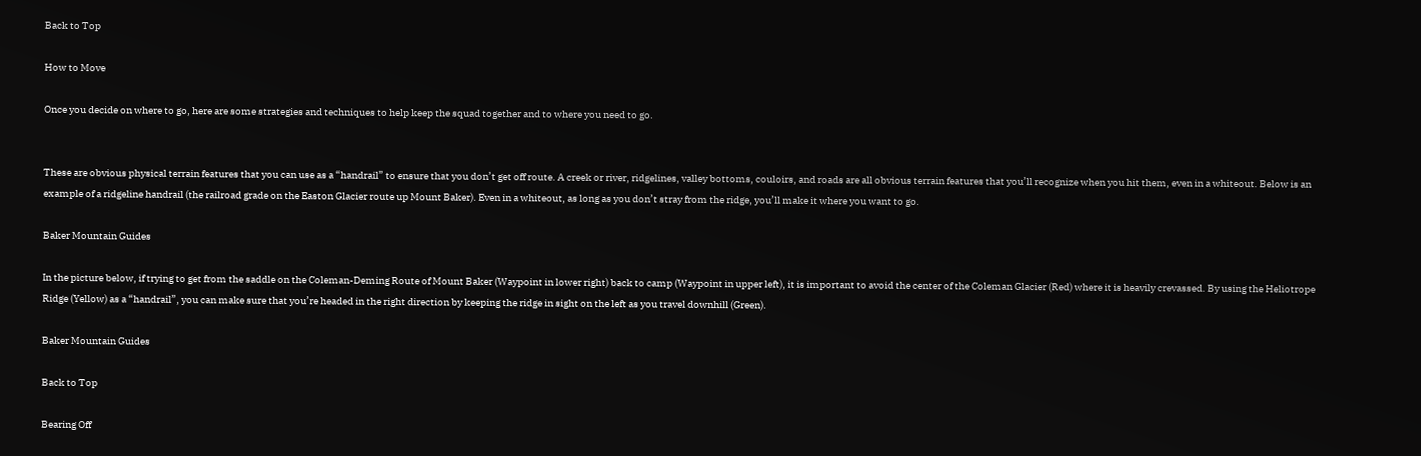Back to Top

How to Move

Once you decide on where to go, here are some strategies and techniques to help keep the squad together and to where you need to go.


These are obvious physical terrain features that you can use as a “handrail” to ensure that you don’t get off route. A creek or river, ridgelines, valley bottoms, couloirs, and roads are all obvious terrain features that you’ll recognize when you hit them, even in a whiteout. Below is an example of a ridgeline handrail (the railroad grade on the Easton Glacier route up Mount Baker). Even in a whiteout, as long as you don’t stray from the ridge, you’ll make it where you want to go.

Baker Mountain Guides

In the picture below, if trying to get from the saddle on the Coleman-Deming Route of Mount Baker (Waypoint in lower right) back to camp (Waypoint in upper left), it is important to avoid the center of the Coleman Glacier (Red) where it is heavily crevassed. By using the Heliotrope Ridge (Yellow) as a “handrail”, you can make sure that you’re headed in the right direction by keeping the ridge in sight on the left as you travel downhill (Green).

Baker Mountain Guides

Back to Top

Bearing Off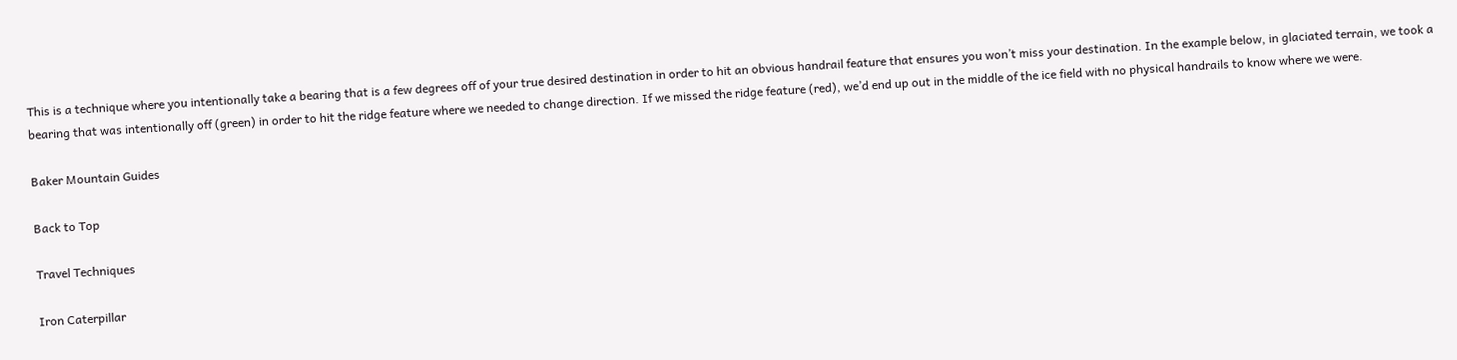This is a technique where you intentionally take a bearing that is a few degrees off of your true desired destination in order to hit an obvious handrail feature that ensures you won’t miss your destination. In the example below, in glaciated terrain, we took a bearing that was intentionally off (green) in order to hit the ridge feature where we needed to change direction. If we missed the ridge feature (red), we’d end up out in the middle of the ice field with no physical handrails to know where we were.

Baker Mountain Guides

Back to Top

Travel Techniques

Iron Caterpillar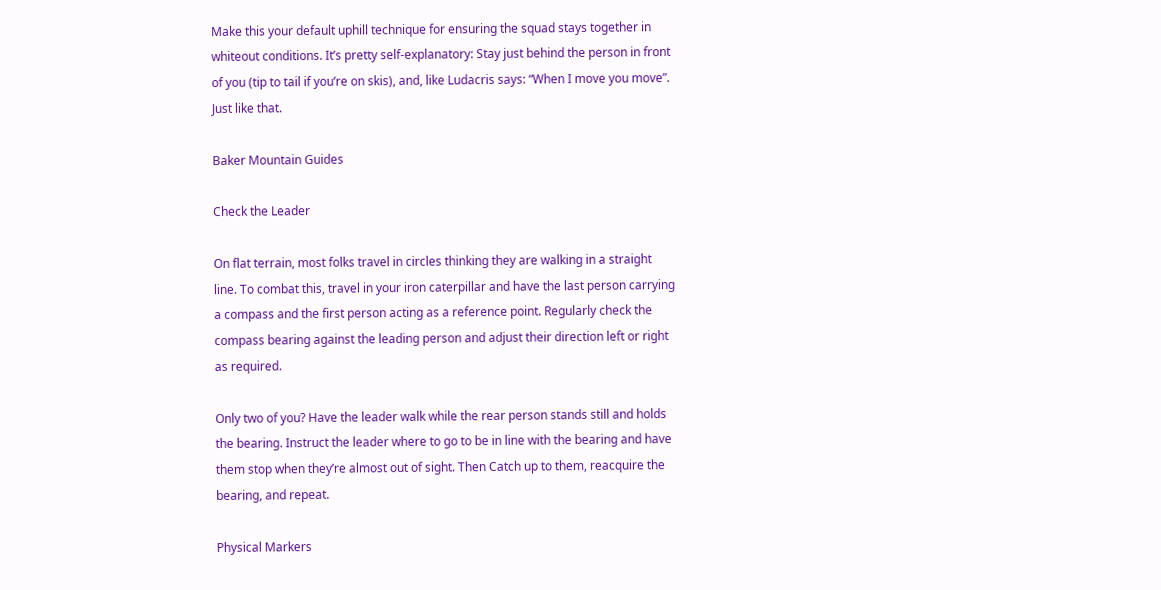Make this your default uphill technique for ensuring the squad stays together in whiteout conditions. It’s pretty self-explanatory: Stay just behind the person in front of you (tip to tail if you’re on skis), and, like Ludacris says: “When I move you move”. Just like that.

Baker Mountain Guides

Check the Leader

On flat terrain, most folks travel in circles thinking they are walking in a straight line. To combat this, travel in your iron caterpillar and have the last person carrying a compass and the first person acting as a reference point. Regularly check the compass bearing against the leading person and adjust their direction left or right as required.

Only two of you? Have the leader walk while the rear person stands still and holds the bearing. Instruct the leader where to go to be in line with the bearing and have them stop when they’re almost out of sight. Then Catch up to them, reacquire the bearing, and repeat.

Physical Markers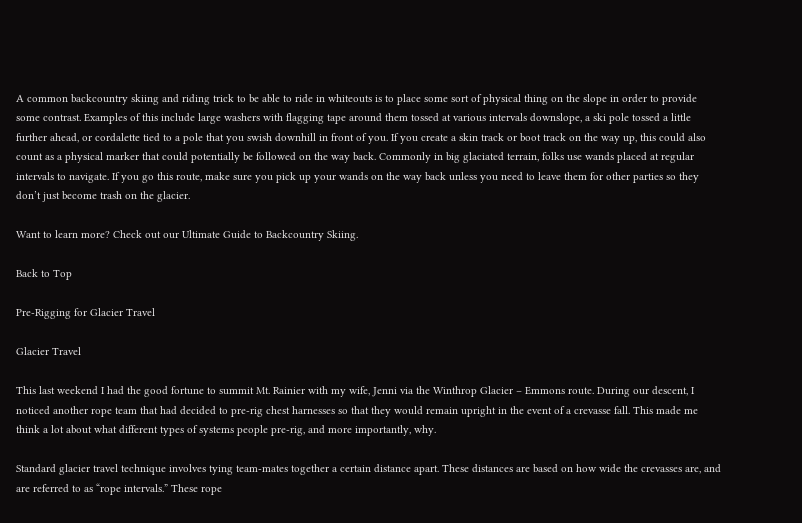A common backcountry skiing and riding trick to be able to ride in whiteouts is to place some sort of physical thing on the slope in order to provide some contrast. Examples of this include large washers with flagging tape around them tossed at various intervals downslope, a ski pole tossed a little further ahead, or cordalette tied to a pole that you swish downhill in front of you. If you create a skin track or boot track on the way up, this could also count as a physical marker that could potentially be followed on the way back. Commonly in big glaciated terrain, folks use wands placed at regular intervals to navigate. If you go this route, make sure you pick up your wands on the way back unless you need to leave them for other parties so they don’t just become trash on the glacier.

Want to learn more? Check out our Ultimate Guide to Backcountry Skiing.

Back to Top

Pre-Rigging for Glacier Travel

Glacier Travel

This last weekend I had the good fortune to summit Mt. Rainier with my wife, Jenni via the Winthrop Glacier – Emmons route. During our descent, I noticed another rope team that had decided to pre-rig chest harnesses so that they would remain upright in the event of a crevasse fall. This made me think a lot about what different types of systems people pre-rig, and more importantly, why.

Standard glacier travel technique involves tying team-mates together a certain distance apart. These distances are based on how wide the crevasses are, and are referred to as “rope intervals.” These rope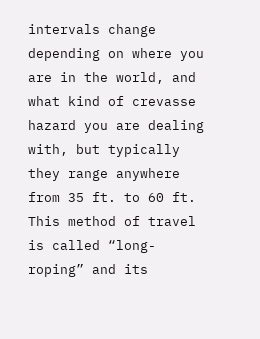intervals change depending on where you are in the world, and what kind of crevasse hazard you are dealing with, but typically they range anywhere from 35 ft. to 60 ft. This method of travel is called “long-roping” and its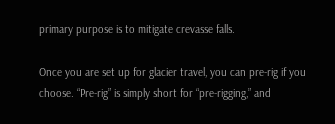primary purpose is to mitigate crevasse falls.

Once you are set up for glacier travel, you can pre-rig if you choose. “Pre-rig” is simply short for “pre-rigging,” and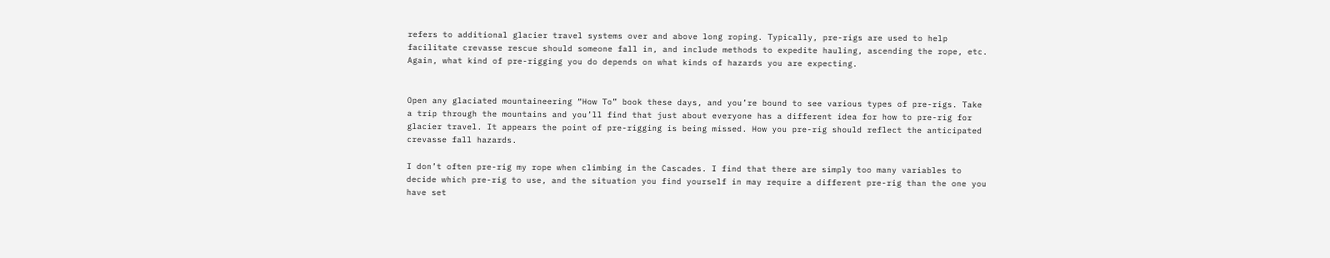refers to additional glacier travel systems over and above long roping. Typically, pre-rigs are used to help facilitate crevasse rescue should someone fall in, and include methods to expedite hauling, ascending the rope, etc. Again, what kind of pre-rigging you do depends on what kinds of hazards you are expecting.


Open any glaciated mountaineering “How To” book these days, and you’re bound to see various types of pre-rigs. Take a trip through the mountains and you’ll find that just about everyone has a different idea for how to pre-rig for glacier travel. It appears the point of pre-rigging is being missed. How you pre-rig should reflect the anticipated crevasse fall hazards.

I don’t often pre-rig my rope when climbing in the Cascades. I find that there are simply too many variables to decide which pre-rig to use, and the situation you find yourself in may require a different pre-rig than the one you have set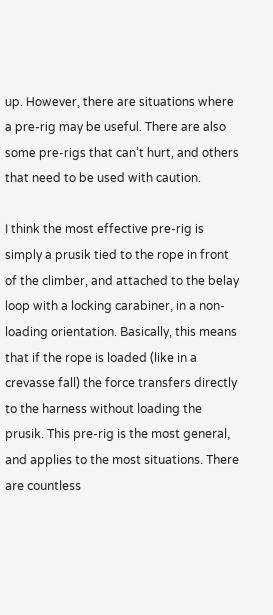up. However, there are situations where a pre-rig may be useful. There are also some pre-rigs that can’t hurt, and others that need to be used with caution.

I think the most effective pre-rig is simply a prusik tied to the rope in front of the climber, and attached to the belay loop with a locking carabiner, in a non-loading orientation. Basically, this means that if the rope is loaded (like in a crevasse fall) the force transfers directly to the harness without loading the prusik. This pre-rig is the most general, and applies to the most situations. There are countless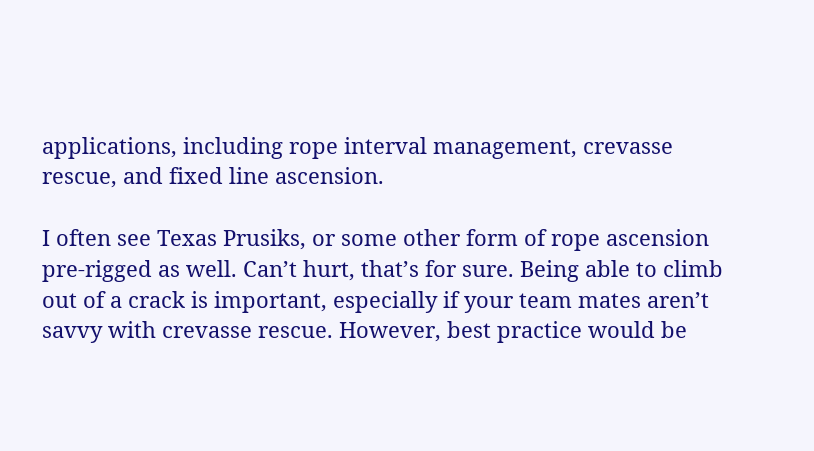applications, including rope interval management, crevasse rescue, and fixed line ascension.

I often see Texas Prusiks, or some other form of rope ascension pre-rigged as well. Can’t hurt, that’s for sure. Being able to climb out of a crack is important, especially if your team mates aren’t savvy with crevasse rescue. However, best practice would be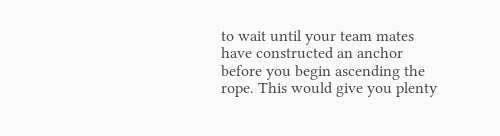to wait until your team mates have constructed an anchor before you begin ascending the rope. This would give you plenty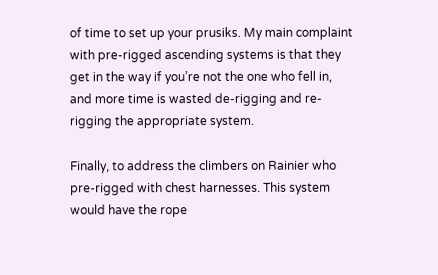of time to set up your prusiks. My main complaint with pre-rigged ascending systems is that they get in the way if you’re not the one who fell in, and more time is wasted de-rigging and re-rigging the appropriate system.

Finally, to address the climbers on Rainier who pre-rigged with chest harnesses. This system would have the rope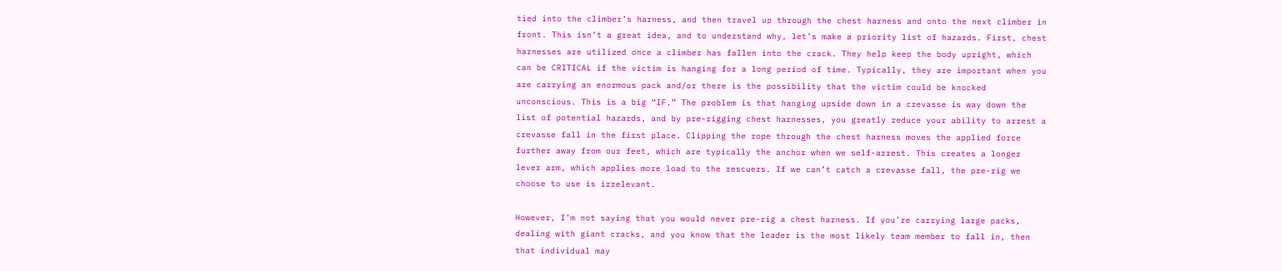tied into the climber’s harness, and then travel up through the chest harness and onto the next climber in front. This isn’t a great idea, and to understand why, let’s make a priority list of hazards. First, chest harnesses are utilized once a climber has fallen into the crack. They help keep the body upright, which can be CRITICAL if the victim is hanging for a long period of time. Typically, they are important when you are carrying an enormous pack and/or there is the possibility that the victim could be knocked unconscious. This is a big “IF.” The problem is that hanging upside down in a crevasse is way down the list of potential hazards, and by pre-rigging chest harnesses, you greatly reduce your ability to arrest a crevasse fall in the first place. Clipping the rope through the chest harness moves the applied force further away from our feet, which are typically the anchor when we self-arrest. This creates a longer lever arm, which applies more load to the rescuers. If we can’t catch a crevasse fall, the pre-rig we choose to use is irrelevant.

However, I’m not saying that you would never pre-rig a chest harness. If you’re carrying large packs, dealing with giant cracks, and you know that the leader is the most likely team member to fall in, then that individual may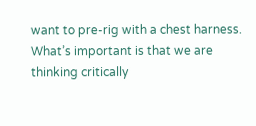want to pre-rig with a chest harness. What’s important is that we are thinking critically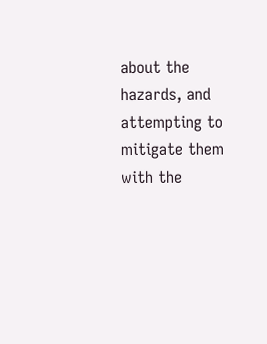about the hazards, and attempting to mitigate them with the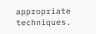appropriate techniques.